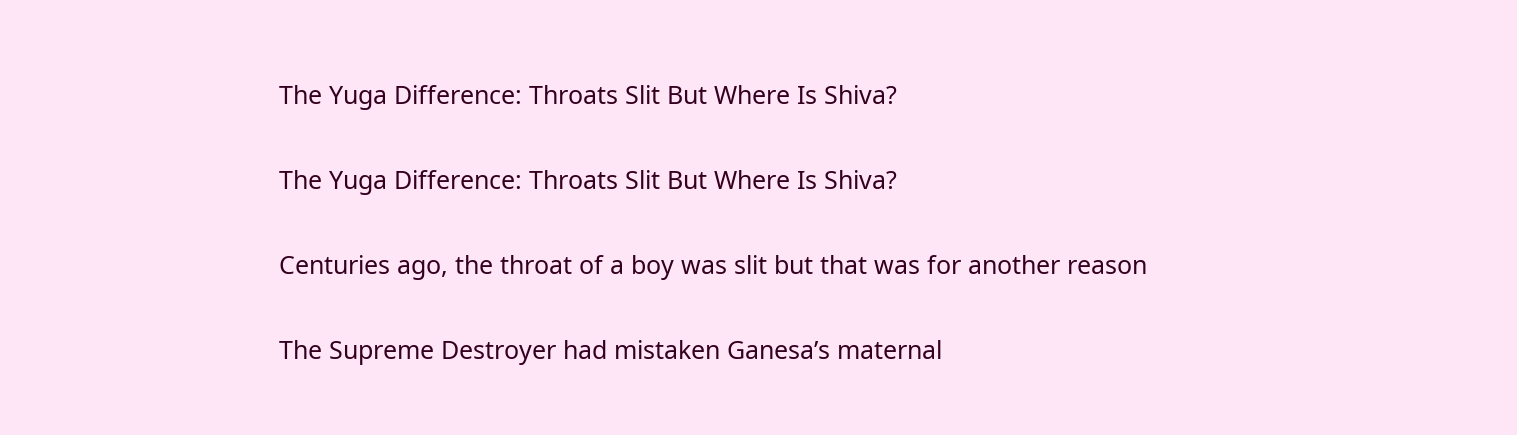The Yuga Difference: Throats Slit But Where Is Shiva?

The Yuga Difference: Throats Slit But Where Is Shiva?

Centuries ago, the throat of a boy was slit but that was for another reason

The Supreme Destroyer had mistaken Ganesa’s maternal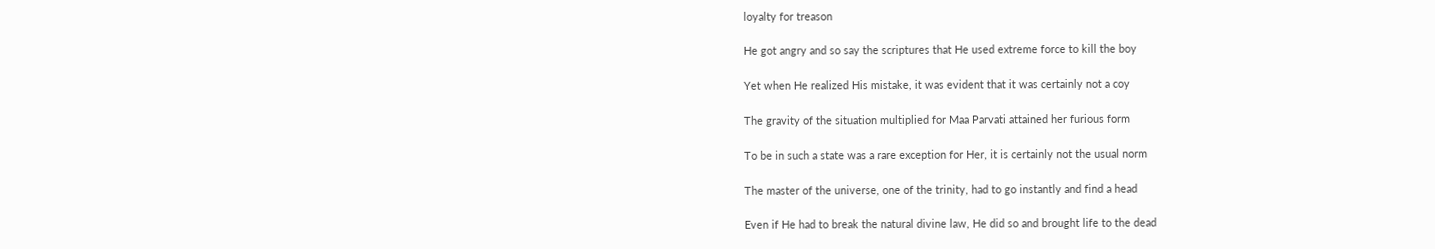loyalty for treason

He got angry and so say the scriptures that He used extreme force to kill the boy

Yet when He realized His mistake, it was evident that it was certainly not a coy

The gravity of the situation multiplied for Maa Parvati attained her furious form

To be in such a state was a rare exception for Her, it is certainly not the usual norm

The master of the universe, one of the trinity, had to go instantly and find a head

Even if He had to break the natural divine law, He did so and brought life to the dead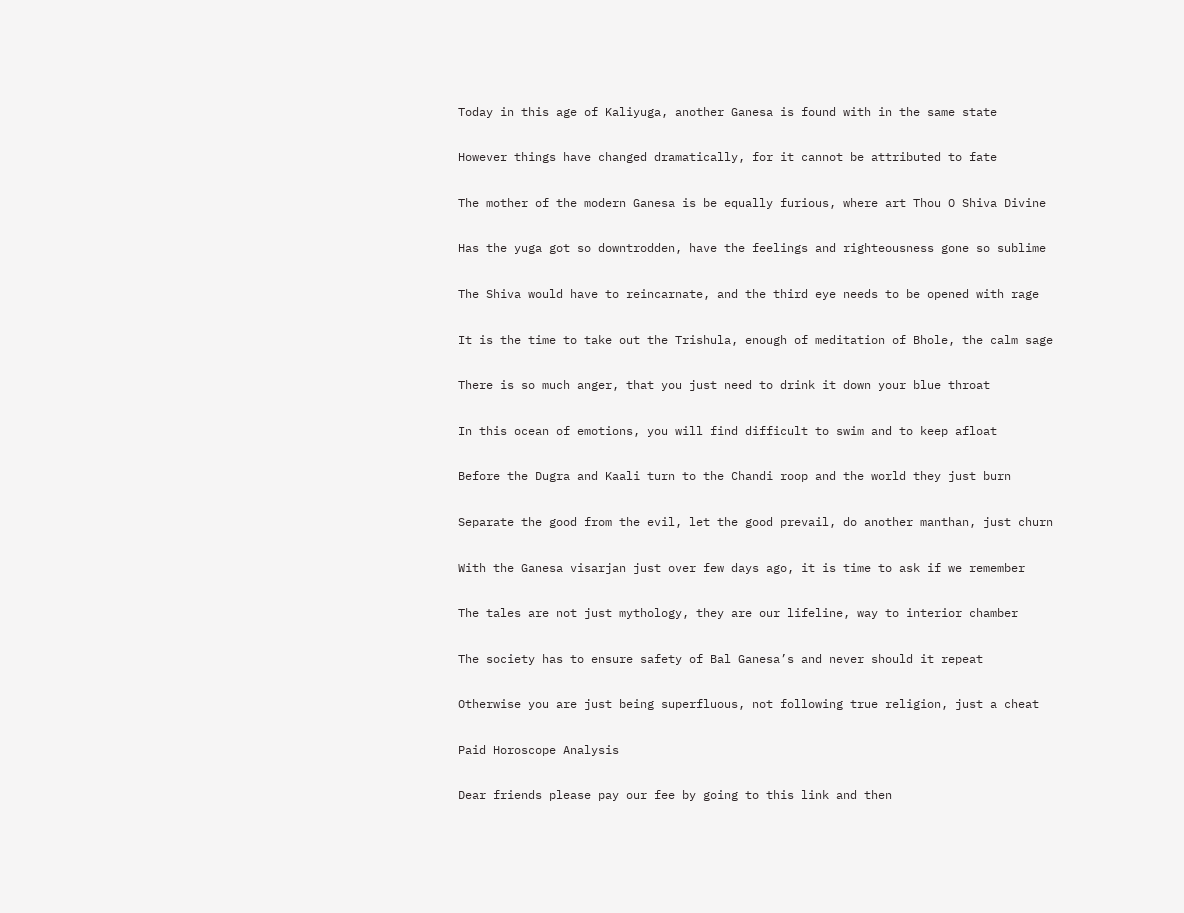Today in this age of Kaliyuga, another Ganesa is found with in the same state

However things have changed dramatically, for it cannot be attributed to fate

The mother of the modern Ganesa is be equally furious, where art Thou O Shiva Divine

Has the yuga got so downtrodden, have the feelings and righteousness gone so sublime

The Shiva would have to reincarnate, and the third eye needs to be opened with rage

It is the time to take out the Trishula, enough of meditation of Bhole, the calm sage

There is so much anger, that you just need to drink it down your blue throat

In this ocean of emotions, you will find difficult to swim and to keep afloat

Before the Dugra and Kaali turn to the Chandi roop and the world they just burn

Separate the good from the evil, let the good prevail, do another manthan, just churn

With the Ganesa visarjan just over few days ago, it is time to ask if we remember

The tales are not just mythology, they are our lifeline, way to interior chamber

The society has to ensure safety of Bal Ganesa’s and never should it repeat

Otherwise you are just being superfluous, not following true religion, just a cheat

Paid Horoscope Analysis

Dear friends please pay our fee by going to this link and then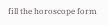fill the horoscope form